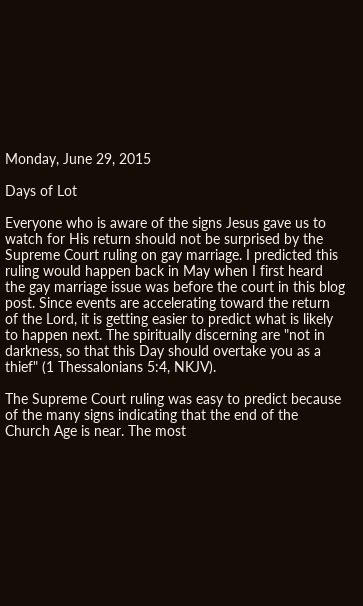Monday, June 29, 2015

Days of Lot

Everyone who is aware of the signs Jesus gave us to watch for His return should not be surprised by the Supreme Court ruling on gay marriage. I predicted this ruling would happen back in May when I first heard the gay marriage issue was before the court in this blog post. Since events are accelerating toward the return of the Lord, it is getting easier to predict what is likely to happen next. The spiritually discerning are "not in darkness, so that this Day should overtake you as a thief" (1 Thessalonians 5:4, NKJV).

The Supreme Court ruling was easy to predict because of the many signs indicating that the end of the Church Age is near. The most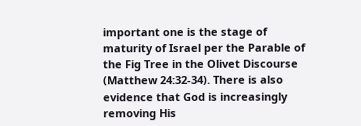important one is the stage of maturity of Israel per the Parable of the Fig Tree in the Olivet Discourse (Matthew 24:32-34). There is also evidence that God is increasingly removing His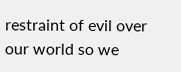restraint of evil over our world so we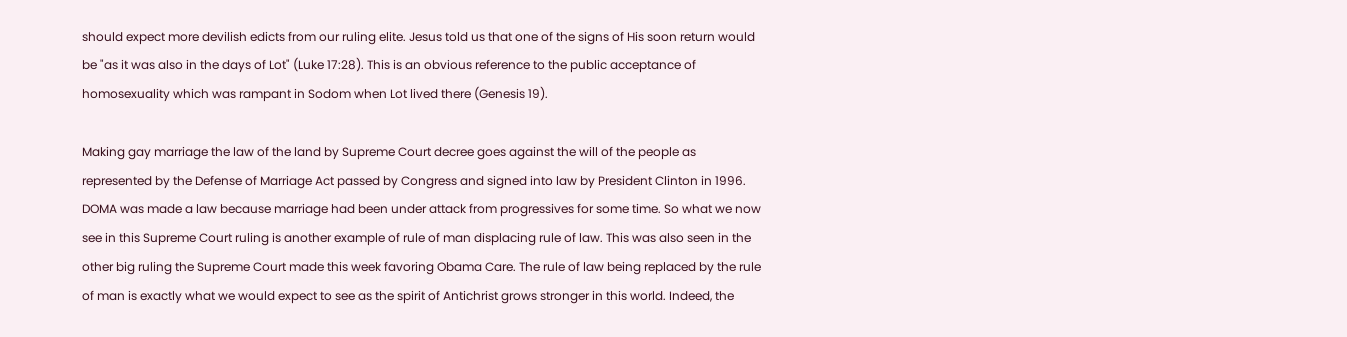should expect more devilish edicts from our ruling elite. Jesus told us that one of the signs of His soon return would be "as it was also in the days of Lot" (Luke 17:28). This is an obvious reference to the public acceptance of homosexuality which was rampant in Sodom when Lot lived there (Genesis 19).

Making gay marriage the law of the land by Supreme Court decree goes against the will of the people as represented by the Defense of Marriage Act passed by Congress and signed into law by President Clinton in 1996. DOMA was made a law because marriage had been under attack from progressives for some time. So what we now see in this Supreme Court ruling is another example of rule of man displacing rule of law. This was also seen in the other big ruling the Supreme Court made this week favoring Obama Care. The rule of law being replaced by the rule of man is exactly what we would expect to see as the spirit of Antichrist grows stronger in this world. Indeed, the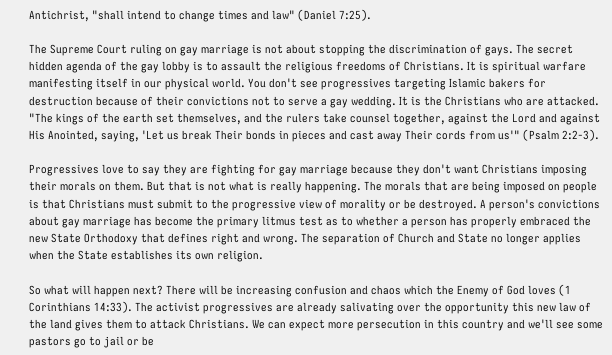Antichrist, "shall intend to change times and law" (Daniel 7:25).

The Supreme Court ruling on gay marriage is not about stopping the discrimination of gays. The secret hidden agenda of the gay lobby is to assault the religious freedoms of Christians. It is spiritual warfare manifesting itself in our physical world. You don't see progressives targeting Islamic bakers for destruction because of their convictions not to serve a gay wedding. It is the Christians who are attacked. "The kings of the earth set themselves, and the rulers take counsel together, against the Lord and against His Anointed, saying, 'Let us break Their bonds in pieces and cast away Their cords from us'" (Psalm 2:2-3).

Progressives love to say they are fighting for gay marriage because they don't want Christians imposing their morals on them. But that is not what is really happening. The morals that are being imposed on people is that Christians must submit to the progressive view of morality or be destroyed. A person's convictions about gay marriage has become the primary litmus test as to whether a person has properly embraced the new State Orthodoxy that defines right and wrong. The separation of Church and State no longer applies when the State establishes its own religion.

So what will happen next? There will be increasing confusion and chaos which the Enemy of God loves (1 Corinthians 14:33). The activist progressives are already salivating over the opportunity this new law of the land gives them to attack Christians. We can expect more persecution in this country and we'll see some pastors go to jail or be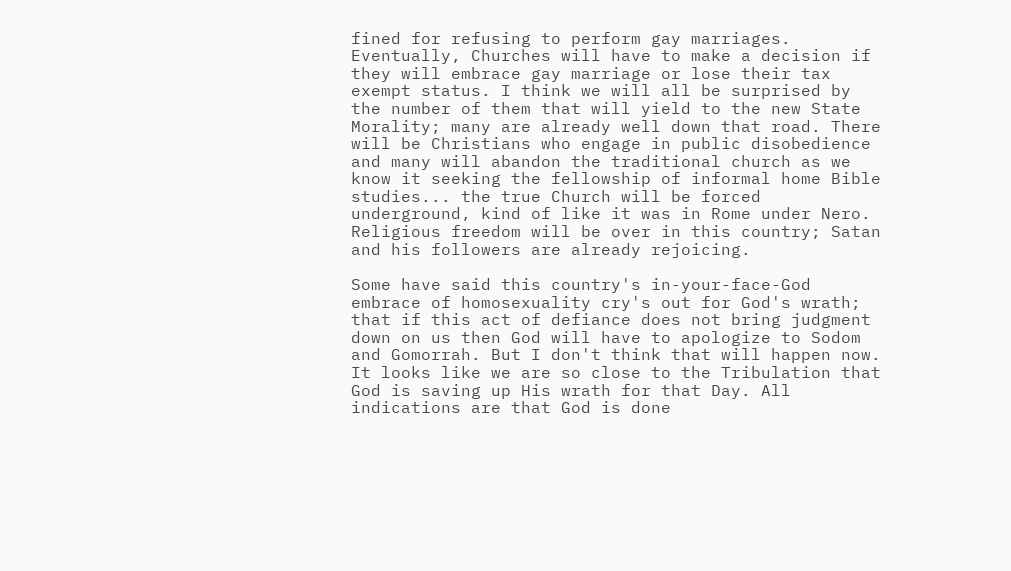fined for refusing to perform gay marriages. Eventually, Churches will have to make a decision if they will embrace gay marriage or lose their tax exempt status. I think we will all be surprised by the number of them that will yield to the new State Morality; many are already well down that road. There will be Christians who engage in public disobedience and many will abandon the traditional church as we know it seeking the fellowship of informal home Bible studies... the true Church will be forced underground, kind of like it was in Rome under Nero. Religious freedom will be over in this country; Satan and his followers are already rejoicing.

Some have said this country's in-your-face-God embrace of homosexuality cry's out for God's wrath; that if this act of defiance does not bring judgment down on us then God will have to apologize to Sodom and Gomorrah. But I don't think that will happen now. It looks like we are so close to the Tribulation that God is saving up His wrath for that Day. All indications are that God is done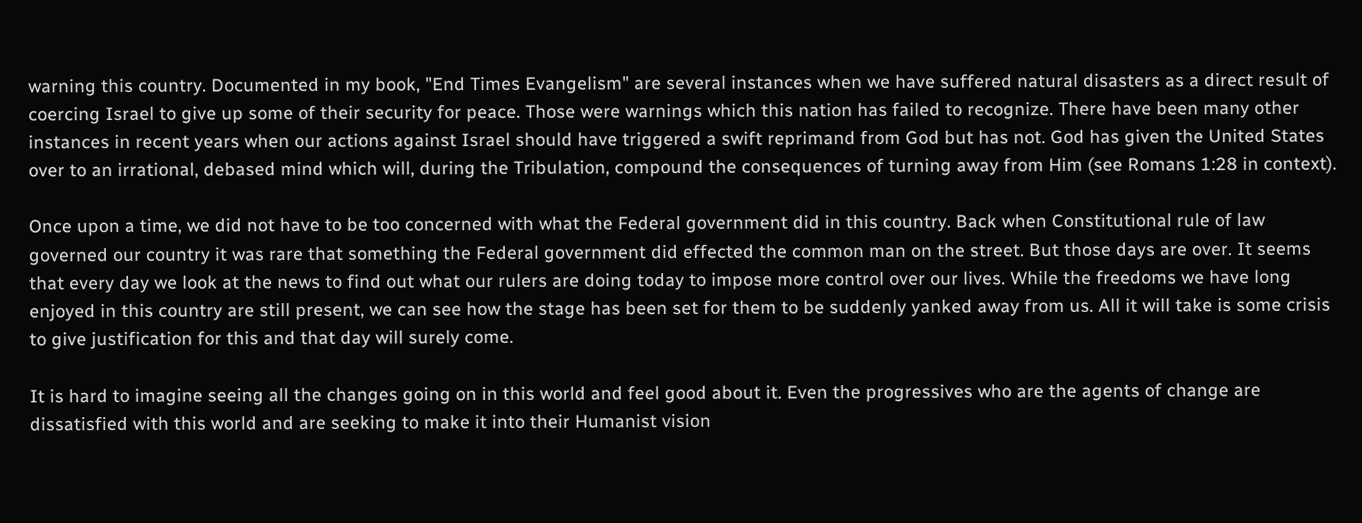warning this country. Documented in my book, "End Times Evangelism" are several instances when we have suffered natural disasters as a direct result of coercing Israel to give up some of their security for peace. Those were warnings which this nation has failed to recognize. There have been many other instances in recent years when our actions against Israel should have triggered a swift reprimand from God but has not. God has given the United States over to an irrational, debased mind which will, during the Tribulation, compound the consequences of turning away from Him (see Romans 1:28 in context).

Once upon a time, we did not have to be too concerned with what the Federal government did in this country. Back when Constitutional rule of law governed our country it was rare that something the Federal government did effected the common man on the street. But those days are over. It seems that every day we look at the news to find out what our rulers are doing today to impose more control over our lives. While the freedoms we have long enjoyed in this country are still present, we can see how the stage has been set for them to be suddenly yanked away from us. All it will take is some crisis to give justification for this and that day will surely come.

It is hard to imagine seeing all the changes going on in this world and feel good about it. Even the progressives who are the agents of change are dissatisfied with this world and are seeking to make it into their Humanist vision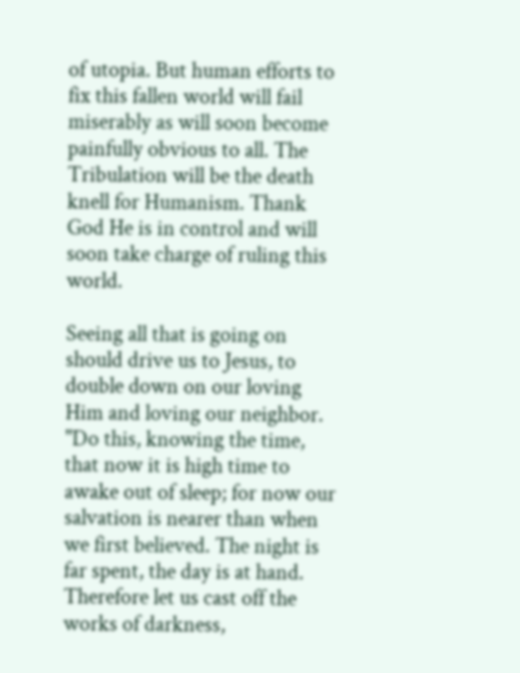of utopia. But human efforts to fix this fallen world will fail miserably as will soon become painfully obvious to all. The Tribulation will be the death knell for Humanism. Thank God He is in control and will soon take charge of ruling this world.

Seeing all that is going on should drive us to Jesus, to double down on our loving Him and loving our neighbor. "Do this, knowing the time, that now it is high time to awake out of sleep; for now our salvation is nearer than when we first believed. The night is far spent, the day is at hand. Therefore let us cast off the works of darkness,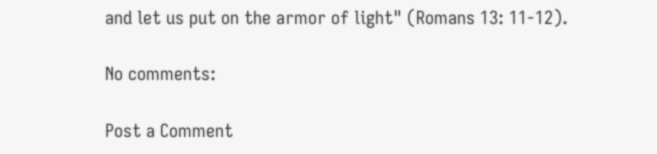and let us put on the armor of light" (Romans 13: 11-12).

No comments:

Post a Comment